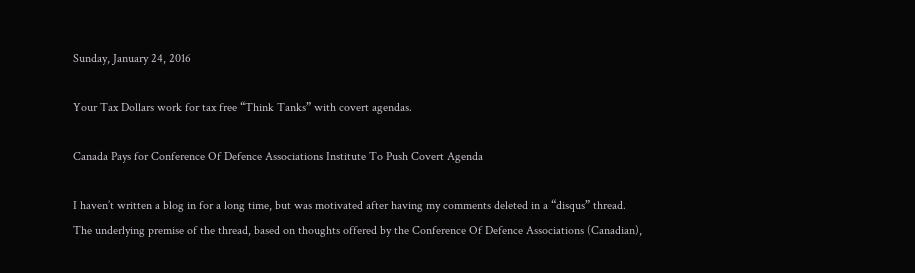Sunday, January 24, 2016

Your Tax Dollars work for tax free “Think Tanks” with covert agendas.

Canada Pays for Conference Of Defence Associations Institute To Push Covert Agenda

I haven’t written a blog in for a long time, but was motivated after having my comments deleted in a “disqus” thread.
The underlying premise of the thread, based on thoughts offered by the Conference Of Defence Associations (Canadian),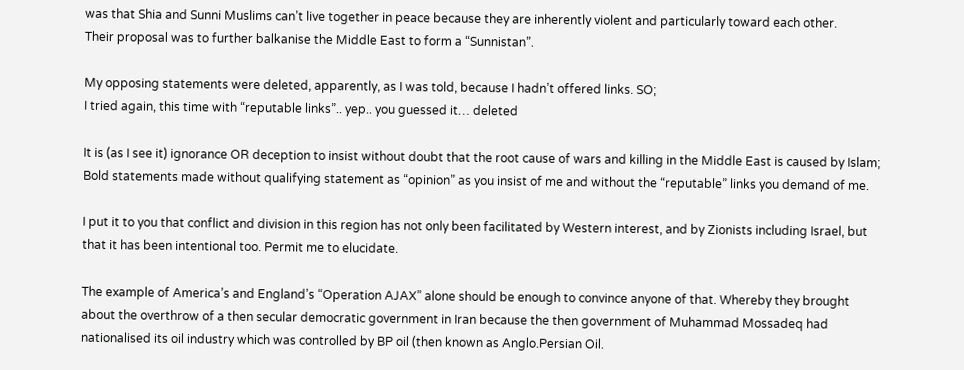was that Shia and Sunni Muslims can’t live together in peace because they are inherently violent and particularly toward each other.
Their proposal was to further balkanise the Middle East to form a “Sunnistan”.

My opposing statements were deleted, apparently, as I was told, because I hadn’t offered links. SO;
I tried again, this time with “reputable links”.. yep.. you guessed it… deleted

It is (as I see it) ignorance OR deception to insist without doubt that the root cause of wars and killing in the Middle East is caused by Islam;
Bold statements made without qualifying statement as “opinion” as you insist of me and without the “reputable” links you demand of me.

I put it to you that conflict and division in this region has not only been facilitated by Western interest, and by Zionists including Israel, but that it has been intentional too. Permit me to elucidate.

The example of America’s and England’s “Operation AJAX” alone should be enough to convince anyone of that. Whereby they brought about the overthrow of a then secular democratic government in Iran because the then government of Muhammad Mossadeq had nationalised its oil industry which was controlled by BP oil (then known as Anglo.Persian Oil.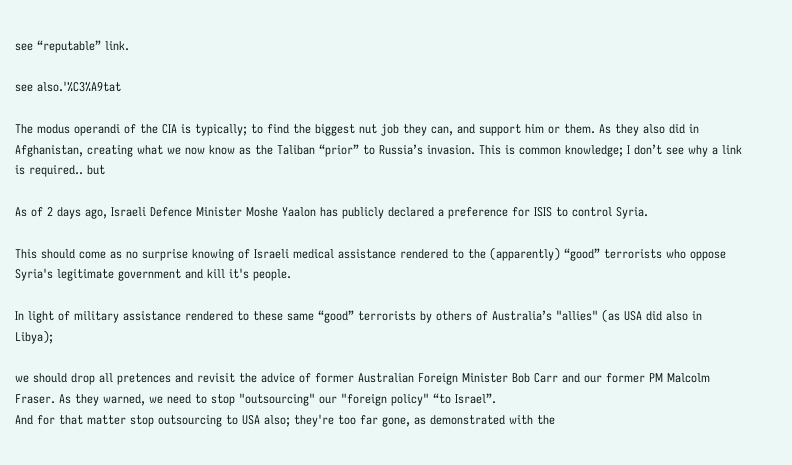see “reputable” link.

see also.'%C3%A9tat

The modus operandi of the CIA is typically; to find the biggest nut job they can, and support him or them. As they also did in Afghanistan, creating what we now know as the Taliban “prior” to Russia’s invasion. This is common knowledge; I don’t see why a link is required.. but

As of 2 days ago, Israeli Defence Minister Moshe Yaalon has publicly declared a preference for ISIS to control Syria.

This should come as no surprise knowing of Israeli medical assistance rendered to the (apparently) “good” terrorists who oppose Syria's legitimate government and kill it's people.

In light of military assistance rendered to these same “good” terrorists by others of Australia’s "allies" (as USA did also in Libya);

we should drop all pretences and revisit the advice of former Australian Foreign Minister Bob Carr and our former PM Malcolm Fraser. As they warned, we need to stop "outsourcing" our "foreign policy" “to Israel”.
And for that matter stop outsourcing to USA also; they're too far gone, as demonstrated with the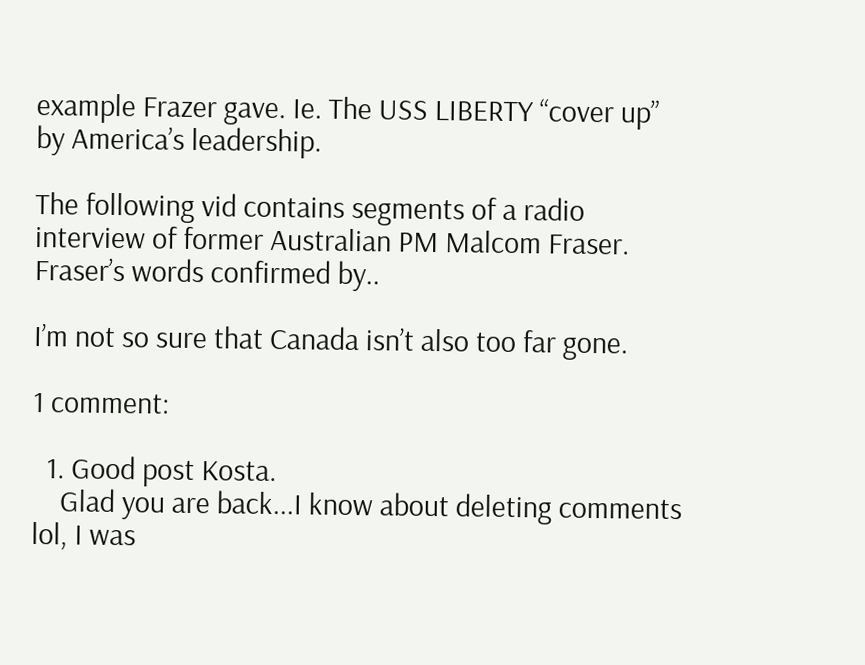example Frazer gave. Ie. The USS LIBERTY “cover up” by America’s leadership.

The following vid contains segments of a radio interview of former Australian PM Malcom Fraser.
Fraser’s words confirmed by..

I’m not so sure that Canada isn’t also too far gone.

1 comment:

  1. Good post Kosta.
    Glad you are back...I know about deleting comments lol, I was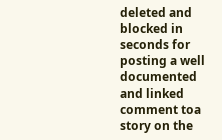deleted and blocked in seconds for posting a well documented and linked comment toa story on the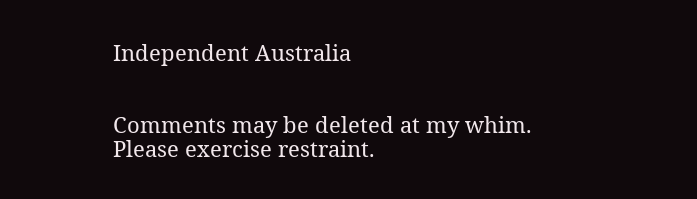Independent Australia


Comments may be deleted at my whim.
Please exercise restraint.